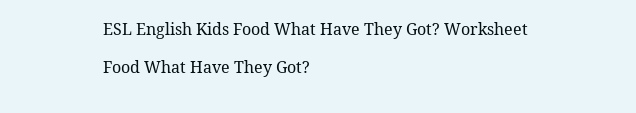ESL English Kids Food What Have They Got? Worksheet

Food What Have They Got?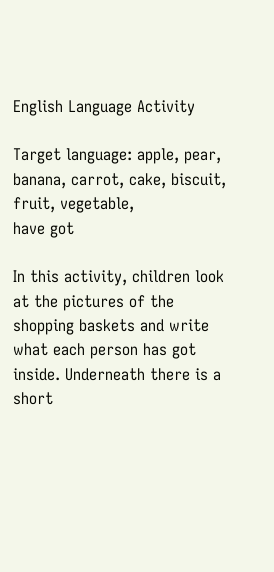English Language Activity

Target language: apple, pear, banana, carrot, cake, biscuit, fruit, vegetable,
have got

In this activity, children look at the pictures of the shopping baskets and write what each person has got inside. Underneath there is a short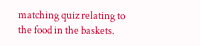matching quiz relating to the food in the baskets.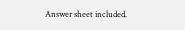Answer sheet included.